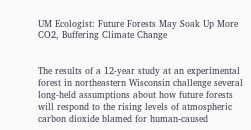UM Ecologist: Future Forests May Soak Up More CO2, Buffering Climate Change


The results of a 12-year study at an experimental forest in northeastern Wisconsin challenge several long-held assumptions about how future forests will respond to the rising levels of atmospheric carbon dioxide blamed for human-caused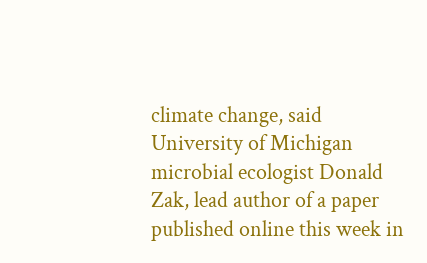climate change, said University of Michigan microbial ecologist Donald Zak, lead author of a paper published online this week in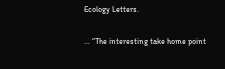Ecology Letters.

… “The interesting take home point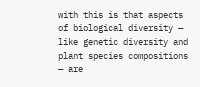with this is that aspects of biological diversity — like genetic diversity and plant species compositions — are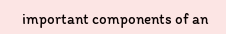important components of an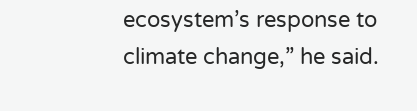ecosystem’s response to climate change,” he said.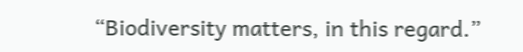“Biodiversity matters, in this regard.”